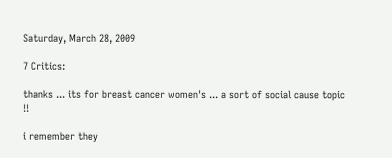Saturday, March 28, 2009

7 Critics:

thanks ... its for breast cancer women's ... a sort of social cause topic !!

i remember they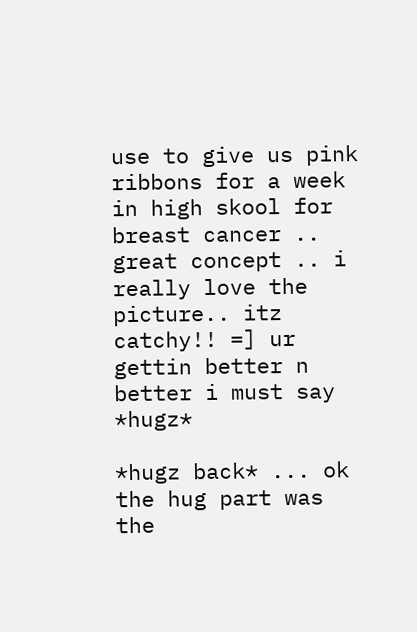use to give us pink ribbons for a week in high skool for breast cancer .. great concept .. i really love the picture.. itz catchy!! =] ur gettin better n better i must say *hugz*

*hugz back* ... ok the hug part was the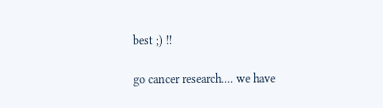best ;) !!

go cancer research.... we have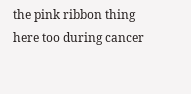the pink ribbon thing here too during cancer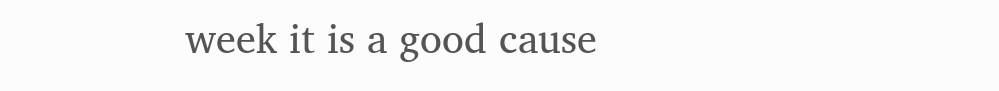week it is a good cause